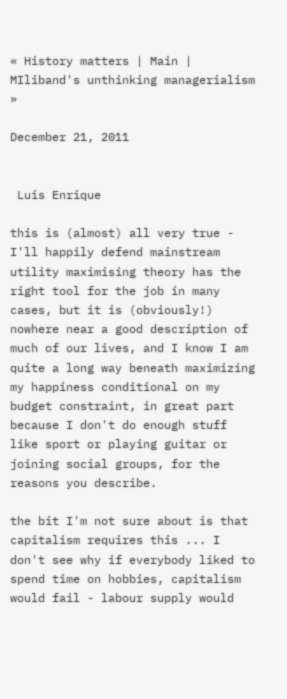« History matters | Main | MIliband's unthinking managerialism »

December 21, 2011


 Luis Enrique

this is (almost) all very true - I'll happily defend mainstream utility maximising theory has the right tool for the job in many cases, but it is (obviously!) nowhere near a good description of much of our lives, and I know I am quite a long way beneath maximizing my happiness conditional on my budget constraint, in great part because I don't do enough stuff like sport or playing guitar or joining social groups, for the reasons you describe.

the bit I'm not sure about is that capitalism requires this ... I don't see why if everybody liked to spend time on hobbies, capitalism would fail - labour supply would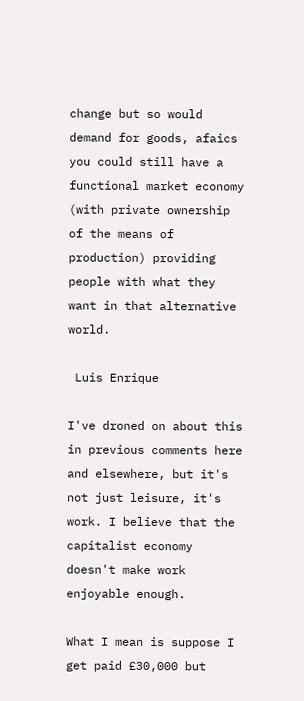change but so would demand for goods, afaics you could still have a functional market economy (with private ownership of the means of production) providing people with what they want in that alternative world.

 Luis Enrique

I've droned on about this in previous comments here and elsewhere, but it's not just leisure, it's work. I believe that the capitalist economy doesn't make work enjoyable enough.

What I mean is suppose I get paid £30,000 but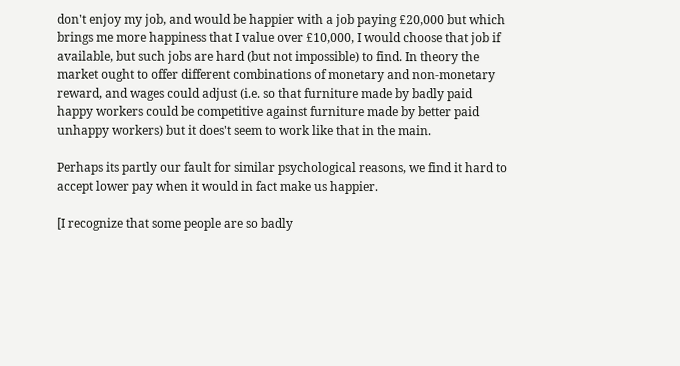don't enjoy my job, and would be happier with a job paying £20,000 but which brings me more happiness that I value over £10,000, I would choose that job if available, but such jobs are hard (but not impossible) to find. In theory the market ought to offer different combinations of monetary and non-monetary reward, and wages could adjust (i.e. so that furniture made by badly paid happy workers could be competitive against furniture made by better paid unhappy workers) but it does't seem to work like that in the main.

Perhaps its partly our fault for similar psychological reasons, we find it hard to accept lower pay when it would in fact make us happier.

[I recognize that some people are so badly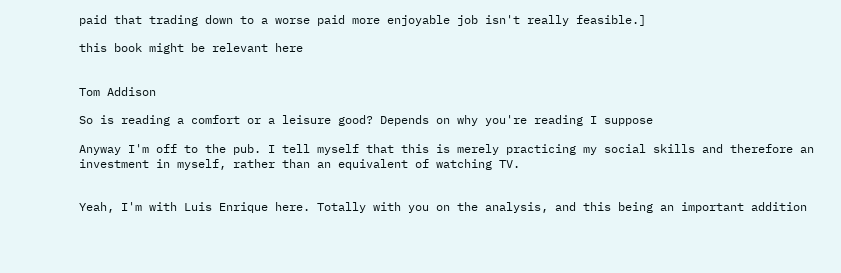paid that trading down to a worse paid more enjoyable job isn't really feasible.]

this book might be relevant here


Tom Addison

So is reading a comfort or a leisure good? Depends on why you're reading I suppose

Anyway I'm off to the pub. I tell myself that this is merely practicing my social skills and therefore an investment in myself, rather than an equivalent of watching TV.


Yeah, I'm with Luis Enrique here. Totally with you on the analysis, and this being an important addition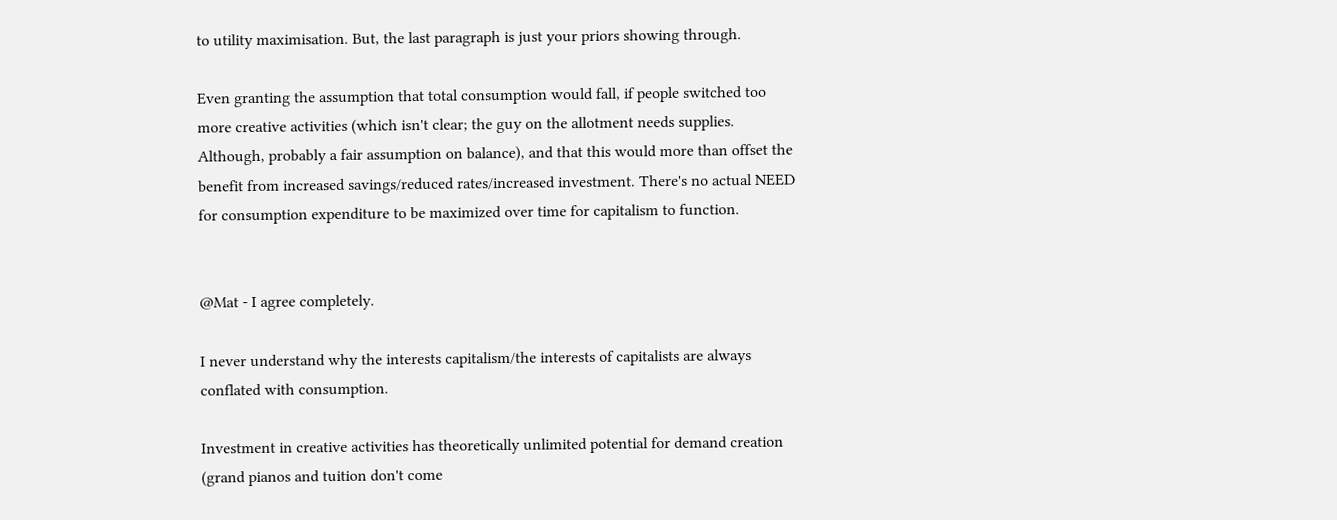to utility maximisation. But, the last paragraph is just your priors showing through.

Even granting the assumption that total consumption would fall, if people switched too more creative activities (which isn't clear; the guy on the allotment needs supplies. Although, probably a fair assumption on balance), and that this would more than offset the benefit from increased savings/reduced rates/increased investment. There's no actual NEED for consumption expenditure to be maximized over time for capitalism to function.


@Mat - I agree completely.

I never understand why the interests capitalism/the interests of capitalists are always conflated with consumption.

Investment in creative activities has theoretically unlimited potential for demand creation (grand pianos and tuition don't come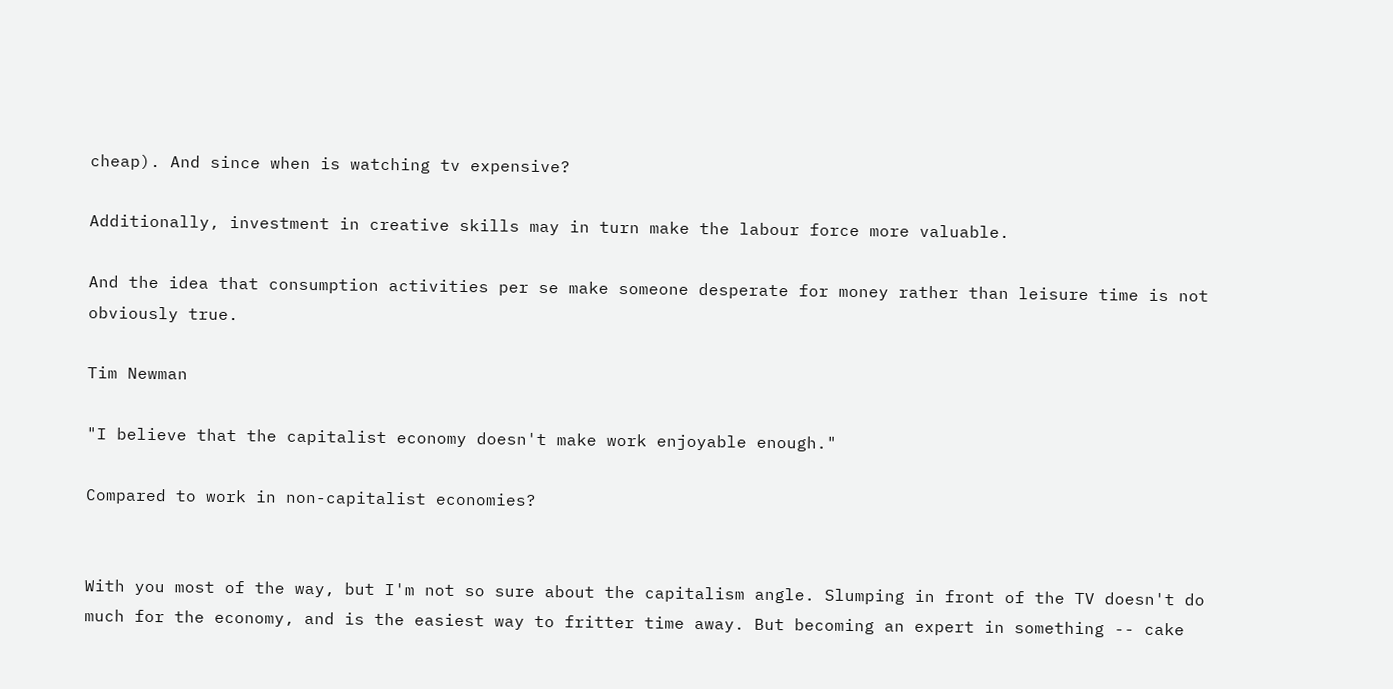cheap). And since when is watching tv expensive?

Additionally, investment in creative skills may in turn make the labour force more valuable.

And the idea that consumption activities per se make someone desperate for money rather than leisure time is not obviously true.

Tim Newman

"I believe that the capitalist economy doesn't make work enjoyable enough."

Compared to work in non-capitalist economies?


With you most of the way, but I'm not so sure about the capitalism angle. Slumping in front of the TV doesn't do much for the economy, and is the easiest way to fritter time away. But becoming an expert in something -- cake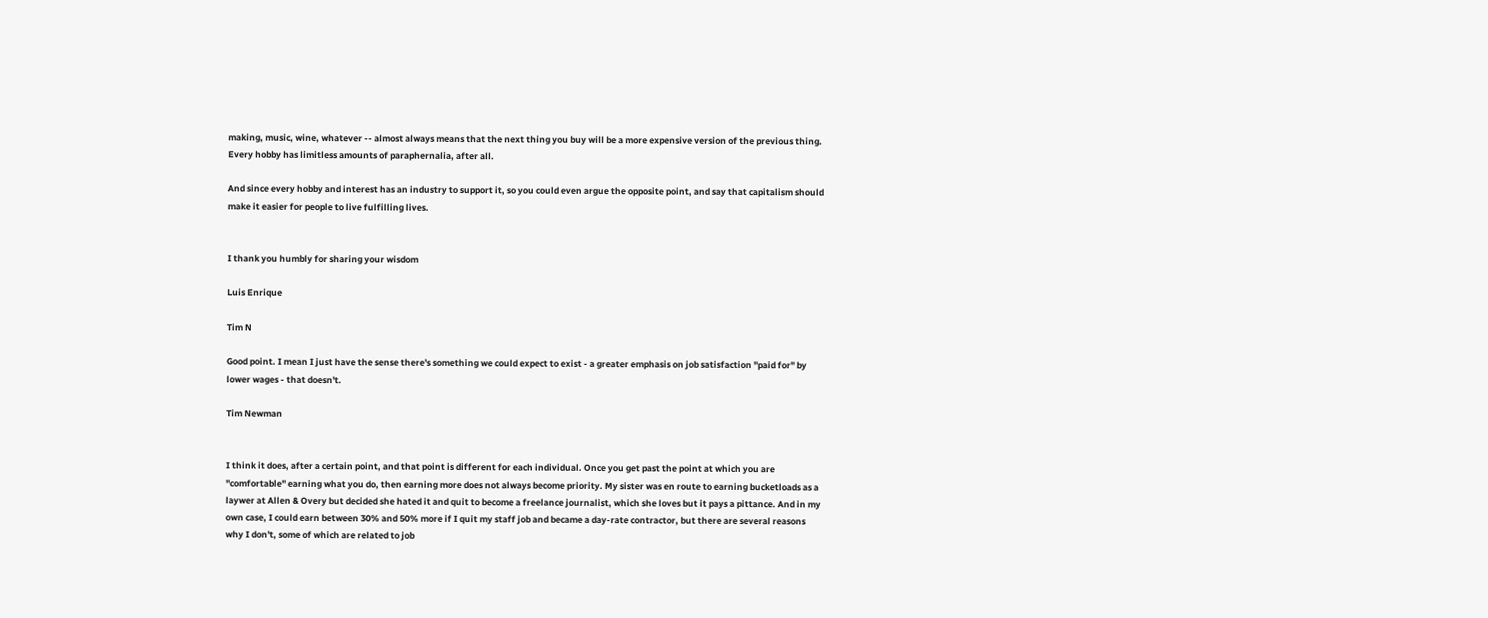making, music, wine, whatever -- almost always means that the next thing you buy will be a more expensive version of the previous thing. Every hobby has limitless amounts of paraphernalia, after all.

And since every hobby and interest has an industry to support it, so you could even argue the opposite point, and say that capitalism should make it easier for people to live fulfilling lives.


I thank you humbly for sharing your wisdom

Luis Enrique

Tim N

Good point. I mean I just have the sense there's something we could expect to exist - a greater emphasis on job satisfaction "paid for" by lower wages - that doesn't.

Tim Newman


I think it does, after a certain point, and that point is different for each individual. Once you get past the point at which you are "comfortable" earning what you do, then earning more does not always become priority. My sister was en route to earning bucketloads as a laywer at Allen & Overy but decided she hated it and quit to become a freelance journalist, which she loves but it pays a pittance. And in my own case, I could earn between 30% and 50% more if I quit my staff job and became a day-rate contractor, but there are several reasons why I don't, some of which are related to job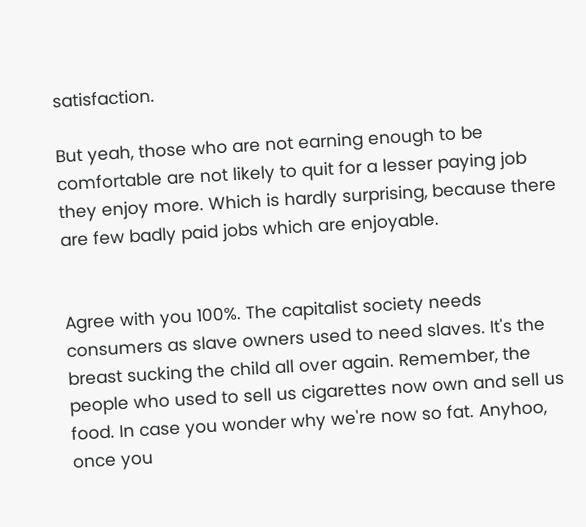satisfaction.

But yeah, those who are not earning enough to be comfortable are not likely to quit for a lesser paying job they enjoy more. Which is hardly surprising, because there are few badly paid jobs which are enjoyable.


Agree with you 100%. The capitalist society needs consumers as slave owners used to need slaves. It's the breast sucking the child all over again. Remember, the people who used to sell us cigarettes now own and sell us food. In case you wonder why we're now so fat. Anyhoo, once you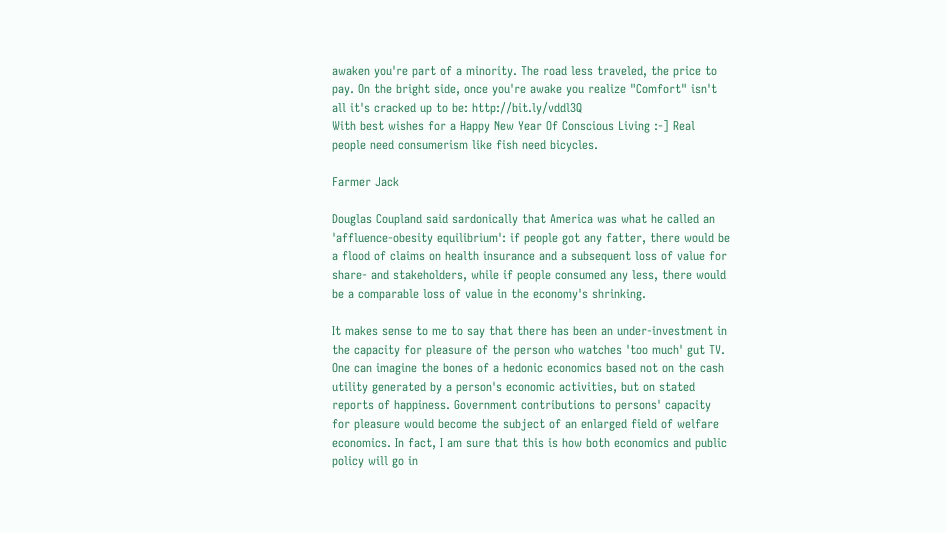awaken you're part of a minority. The road less traveled, the price to pay. On the bright side, once you're awake you realize "Comfort" isn't all it's cracked up to be: http://bit.ly/vddl3Q
With best wishes for a Happy New Year Of Conscious Living :-] Real people need consumerism like fish need bicycles.

Farmer Jack

Douglas Coupland said sardonically that America was what he called an 'affluence-obesity equilibrium': if people got any fatter, there would be a flood of claims on health insurance and a subsequent loss of value for share- and stakeholders, while if people consumed any less, there would be a comparable loss of value in the economy's shrinking.

It makes sense to me to say that there has been an under-investment in the capacity for pleasure of the person who watches 'too much' gut TV. One can imagine the bones of a hedonic economics based not on the cash utility generated by a person's economic activities, but on stated reports of happiness. Government contributions to persons' capacity for pleasure would become the subject of an enlarged field of welfare economics. In fact, I am sure that this is how both economics and public policy will go in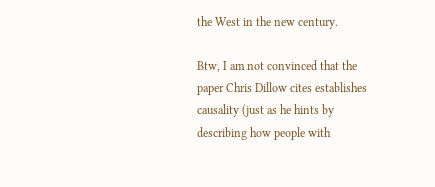the West in the new century.

Btw, I am not convinced that the paper Chris Dillow cites establishes causality (just as he hints by describing how people with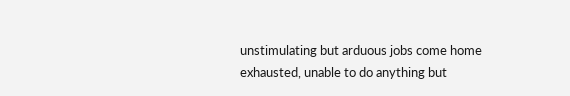unstimulating but arduous jobs come home exhausted, unable to do anything but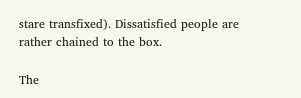stare transfixed). Dissatisfied people are rather chained to the box.

The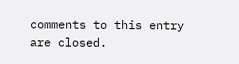comments to this entry are closed.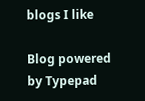blogs I like

Blog powered by Typepad